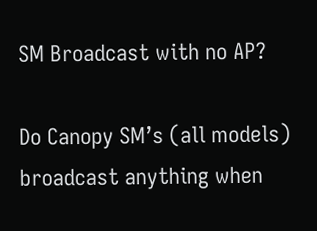SM Broadcast with no AP?

Do Canopy SM’s (all models) broadcast anything when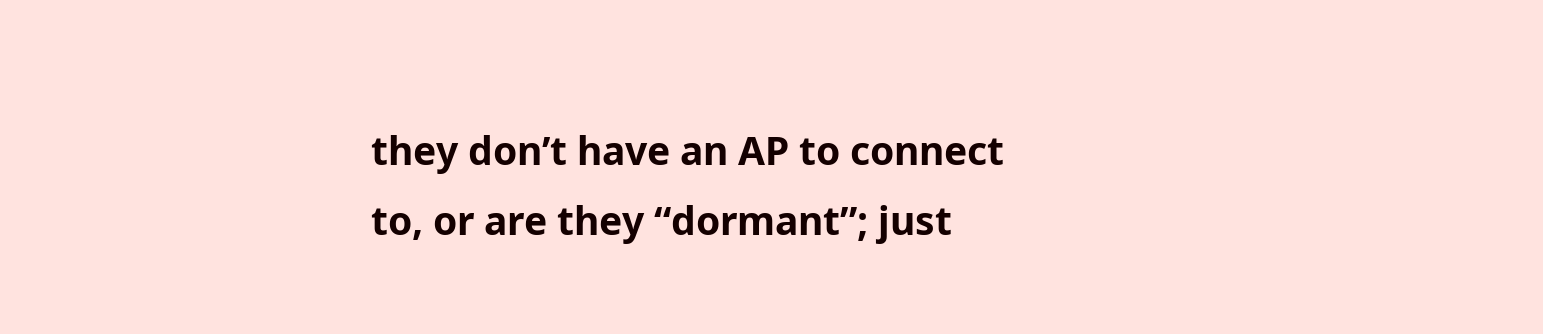they don’t have an AP to connect to, or are they “dormant”; just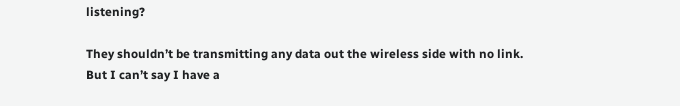listening?

They shouldn’t be transmitting any data out the wireless side with no link. But I can’t say I have a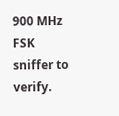900 MHz FSK sniffer to verify.